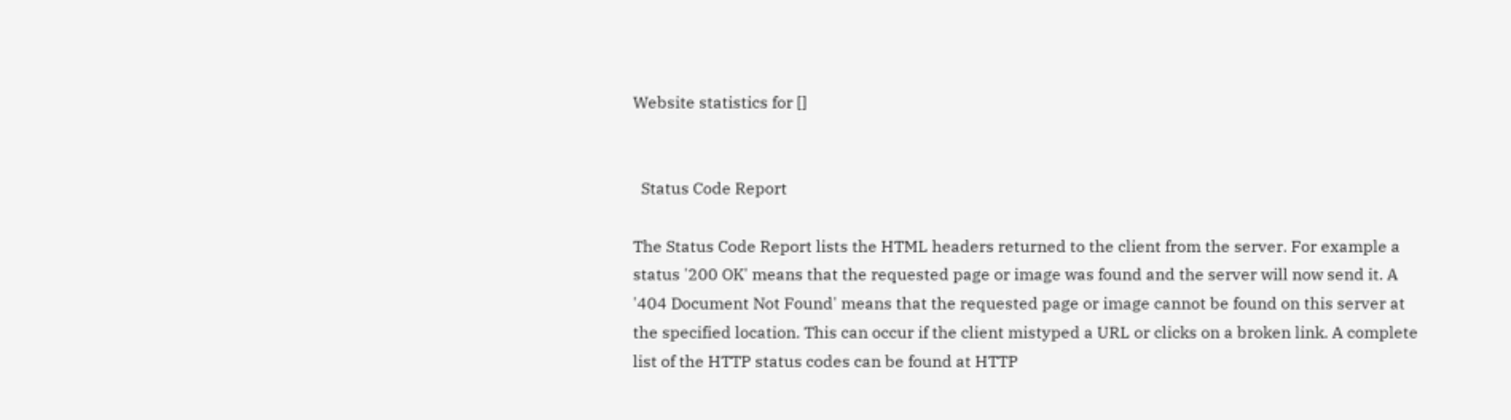Website statistics for []


  Status Code Report

The Status Code Report lists the HTML headers returned to the client from the server. For example a status '200 OK' means that the requested page or image was found and the server will now send it. A '404 Document Not Found' means that the requested page or image cannot be found on this server at the specified location. This can occur if the client mistyped a URL or clicks on a broken link. A complete list of the HTTP status codes can be found at HTTP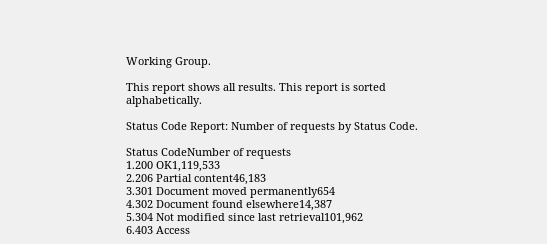Working Group.

This report shows all results. This report is sorted alphabetically.

Status Code Report: Number of requests by Status Code.

Status CodeNumber of requests
1.200 OK1,119,533
2.206 Partial content46,183
3.301 Document moved permanently654
4.302 Document found elsewhere14,387
5.304 Not modified since last retrieval101,962
6.403 Access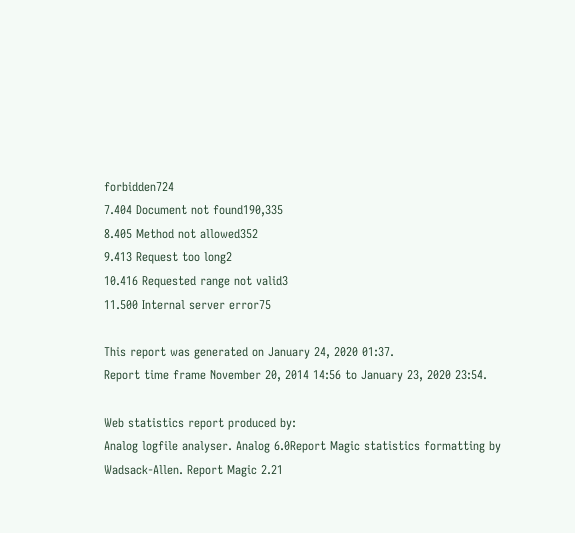forbidden724
7.404 Document not found190,335
8.405 Method not allowed352
9.413 Request too long2
10.416 Requested range not valid3
11.500 Internal server error75

This report was generated on January 24, 2020 01:37.
Report time frame November 20, 2014 14:56 to January 23, 2020 23:54.

Web statistics report produced by:
Analog logfile analyser. Analog 6.0Report Magic statistics formatting by Wadsack-Allen. Report Magic 2.21